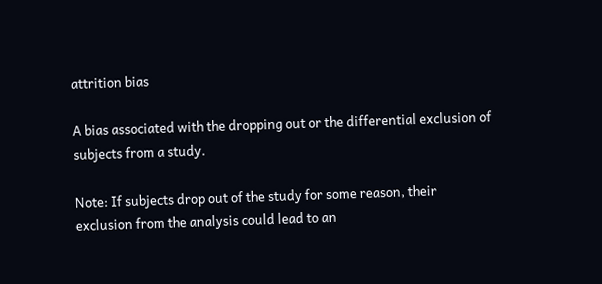attrition bias

A bias associated with the dropping out or the differential exclusion of subjects from a study.

Note: If subjects drop out of the study for some reason, their exclusion from the analysis could lead to an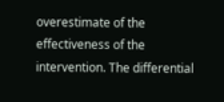overestimate of the effectiveness of the intervention. The differential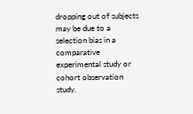dropping out of subjects may be due to a selection bias in a comparative experimental study or cohort observation study.